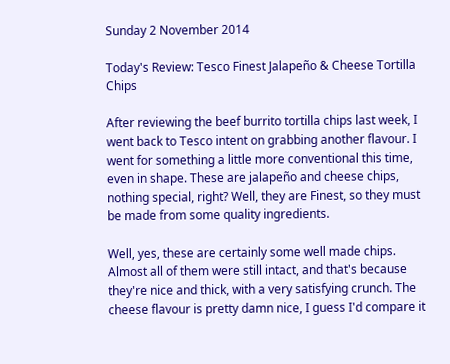Sunday 2 November 2014

Today's Review: Tesco Finest Jalapeño & Cheese Tortilla Chips

After reviewing the beef burrito tortilla chips last week, I went back to Tesco intent on grabbing another flavour. I went for something a little more conventional this time, even in shape. These are jalapeño and cheese chips, nothing special, right? Well, they are Finest, so they must be made from some quality ingredients.

Well, yes, these are certainly some well made chips. Almost all of them were still intact, and that's because they're nice and thick, with a very satisfying crunch. The cheese flavour is pretty damn nice, I guess I'd compare it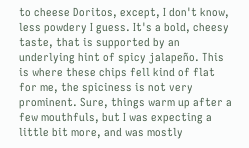to cheese Doritos, except, I don't know, less powdery I guess. It's a bold, cheesy taste, that is supported by an underlying hint of spicy jalapeño. This is where these chips fell kind of flat for me, the spiciness is not very prominent. Sure, things warm up after a few mouthfuls, but I was expecting a little bit more, and was mostly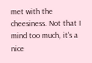met with the cheesiness. Not that I mind too much, it's a nice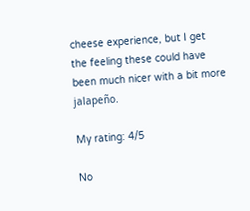cheese experience, but I get the feeling these could have been much nicer with a bit more jalapeño.

My rating: 4/5

No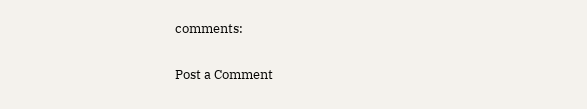comments:

Post a Comment